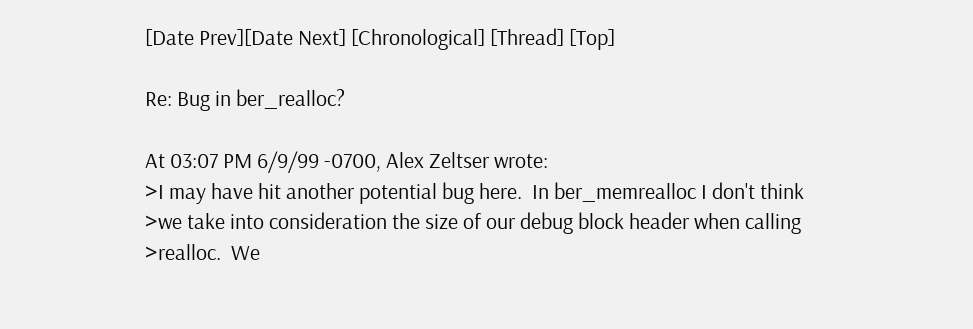[Date Prev][Date Next] [Chronological] [Thread] [Top]

Re: Bug in ber_realloc?

At 03:07 PM 6/9/99 -0700, Alex Zeltser wrote:
>I may have hit another potential bug here.  In ber_memrealloc I don't think
>we take into consideration the size of our debug block header when calling
>realloc.  We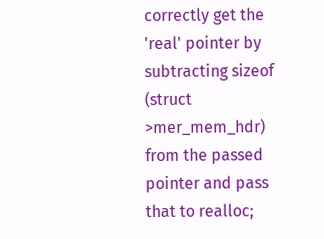correctly get the 'real' pointer by subtracting sizeof (struct
>mer_mem_hdr) from the passed pointer and pass that to realloc;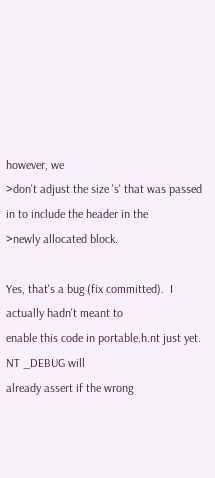however, we
>don't adjust the size 's' that was passed in to include the header in the
>newly allocated block.

Yes, that's a bug (fix committed).  I actually hadn't meant to
enable this code in portable.h.nt just yet.  NT _DEBUG will
already assert if the wrong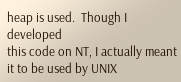heap is used.  Though I developed
this code on NT, I actually meant it to be used by UNIX